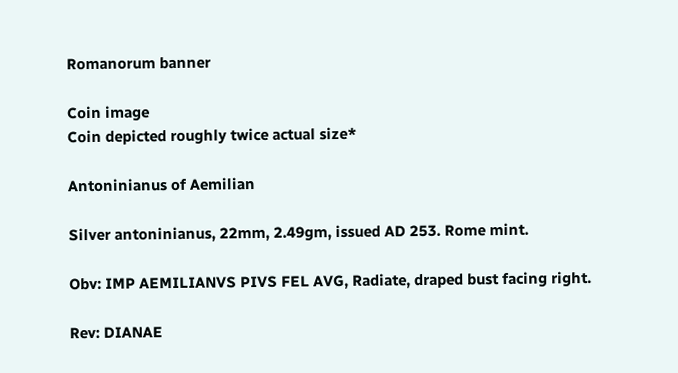Romanorum banner

Coin image
Coin depicted roughly twice actual size*

Antoninianus of Aemilian

Silver antoninianus, 22mm, 2.49gm, issued AD 253. Rome mint.

Obv: IMP AEMILIANVS PIVS FEL AVG, Radiate, draped bust facing right.

Rev: DIANAE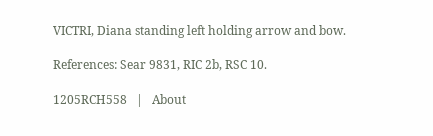VICTRI, Diana standing left holding arrow and bow.

References: Sear 9831, RIC 2b, RSC 10.

1205RCH558   |   About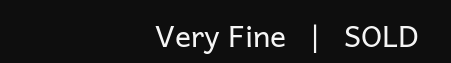Very Fine   |   SOLD